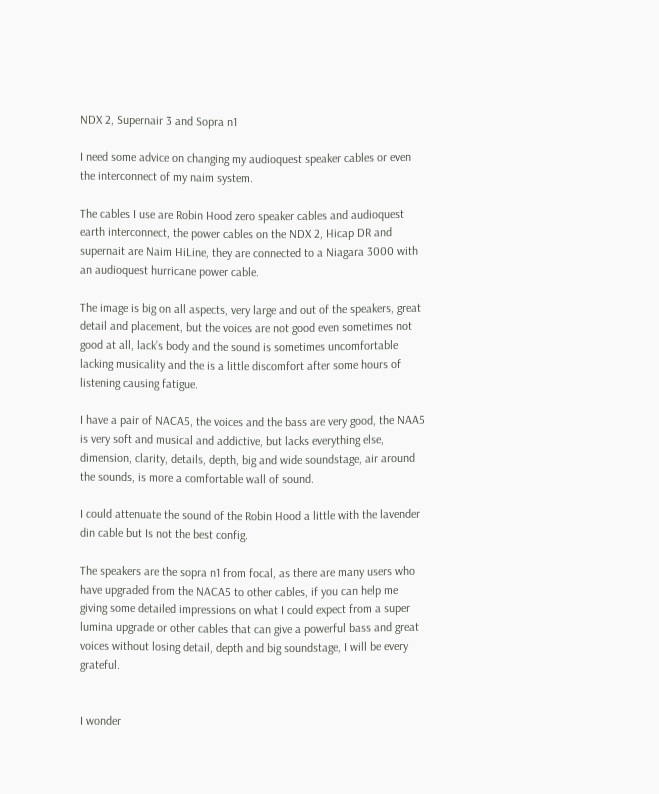NDX 2, Supernair 3 and Sopra n1

I need some advice on changing my audioquest speaker cables or even the interconnect of my naim system.

The cables I use are Robin Hood zero speaker cables and audioquest earth interconnect, the power cables on the NDX 2, Hicap DR and supernait are Naim HiLine, they are connected to a Niagara 3000 with an audioquest hurricane power cable.

The image is big on all aspects, very large and out of the speakers, great detail and placement, but the voices are not good even sometimes not good at all, lack’s body and the sound is sometimes uncomfortable lacking musicality and the is a little discomfort after some hours of listening causing fatigue.

I have a pair of NACA5, the voices and the bass are very good, the NAA5 is very soft and musical and addictive, but lacks everything else, dimension, clarity, details, depth, big and wide soundstage, air around the sounds, is more a comfortable wall of sound.

I could attenuate the sound of the Robin Hood a little with the lavender din cable but Is not the best config.

The speakers are the sopra n1 from focal, as there are many users who have upgraded from the NACA5 to other cables, if you can help me giving some detailed impressions on what I could expect from a super lumina upgrade or other cables that can give a powerful bass and great voices without losing detail, depth and big soundstage, I will be every grateful.


I wonder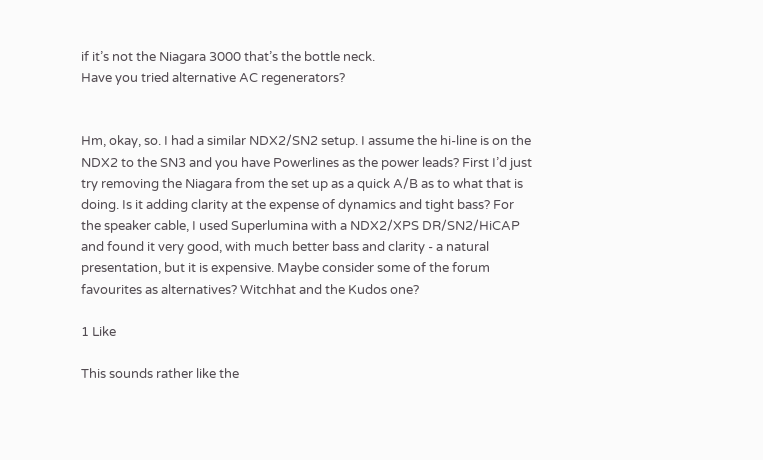if it’s not the Niagara 3000 that’s the bottle neck.
Have you tried alternative AC regenerators?


Hm, okay, so. I had a similar NDX2/SN2 setup. I assume the hi-line is on the NDX2 to the SN3 and you have Powerlines as the power leads? First I’d just try removing the Niagara from the set up as a quick A/B as to what that is doing. Is it adding clarity at the expense of dynamics and tight bass? For the speaker cable, I used Superlumina with a NDX2/XPS DR/SN2/HiCAP and found it very good, with much better bass and clarity - a natural presentation, but it is expensive. Maybe consider some of the forum favourites as alternatives? Witchhat and the Kudos one?

1 Like

This sounds rather like the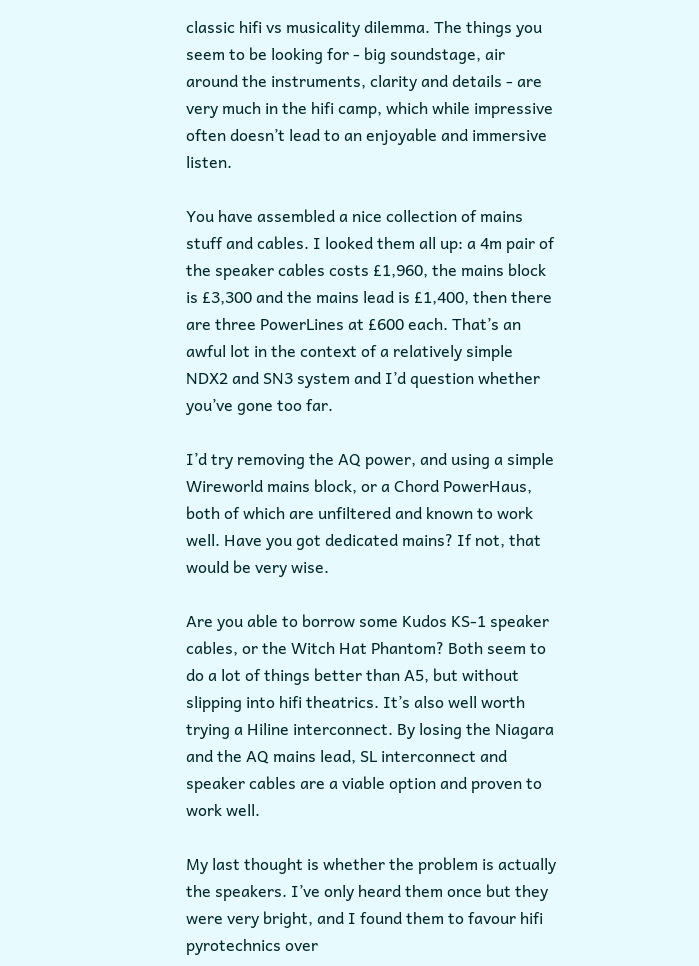classic hifi vs musicality dilemma. The things you seem to be looking for - big soundstage, air around the instruments, clarity and details - are very much in the hifi camp, which while impressive often doesn’t lead to an enjoyable and immersive listen.

You have assembled a nice collection of mains stuff and cables. I looked them all up: a 4m pair of the speaker cables costs £1,960, the mains block is £3,300 and the mains lead is £1,400, then there are three PowerLines at £600 each. That’s an awful lot in the context of a relatively simple NDX2 and SN3 system and I’d question whether you’ve gone too far.

I’d try removing the AQ power, and using a simple Wireworld mains block, or a Chord PowerHaus, both of which are unfiltered and known to work well. Have you got dedicated mains? If not, that would be very wise.

Are you able to borrow some Kudos KS-1 speaker cables, or the Witch Hat Phantom? Both seem to do a lot of things better than A5, but without slipping into hifi theatrics. It’s also well worth trying a Hiline interconnect. By losing the Niagara and the AQ mains lead, SL interconnect and speaker cables are a viable option and proven to work well.

My last thought is whether the problem is actually the speakers. I’ve only heard them once but they were very bright, and I found them to favour hifi pyrotechnics over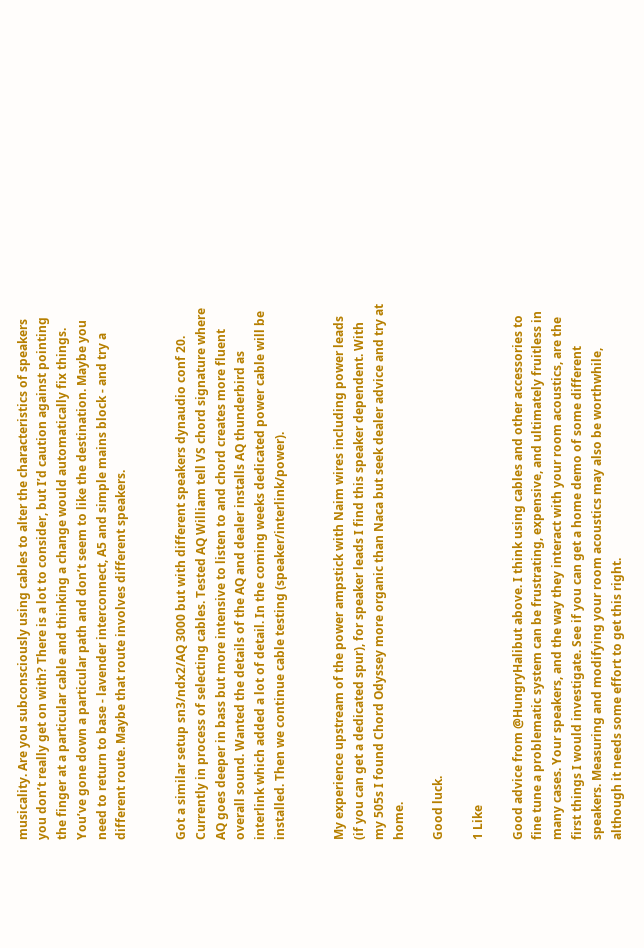musicality. Are you subconsciously using cables to alter the characteristics of speakers you don’t really get on with? There is a lot to consider, but I’d caution against pointing the finger at a particular cable and thinking a change would automatically fix things. You’ve gone down a particular path and don’t seem to like the destination. Maybe you need to return to base - lavender interconnect, A5 and simple mains block - and try a different route. Maybe that route involves different speakers.


Got a similar setup sn3/ndx2/AQ 3000 but with different speakers dynaudio conf 20. Currently in process of selecting cables. Tested AQ William tell VS chord signature where AQ goes deeper in bass but more intensive to listen to and chord creates more fluent overall sound. Wanted the details of the AQ and dealer installs AQ thunderbird as interlink which added a lot of detail. In the coming weeks dedicated power cable will be installed. Then we continue cable testing (speaker/interlink/power).


My experience upstream of the power ampstick with Naim wires including power leads (if you can get a dedicated spur), for speaker leads I find this speaker dependent. With my 505s I found Chord Odyssey more organic than Naca but seek dealer advice and try at home.

Good luck.

1 Like

Good advice from @HungryHalibut above. I think using cables and other accessories to fine tune a problematic system can be frustrating, expensive, and ultimately fruitless in many cases. Your speakers, and the way they interact with your room acoustics, are the first things I would investigate. See if you can get a home demo of some different speakers. Measuring and modifying your room acoustics may also be worthwhile, although it needs some effort to get this right.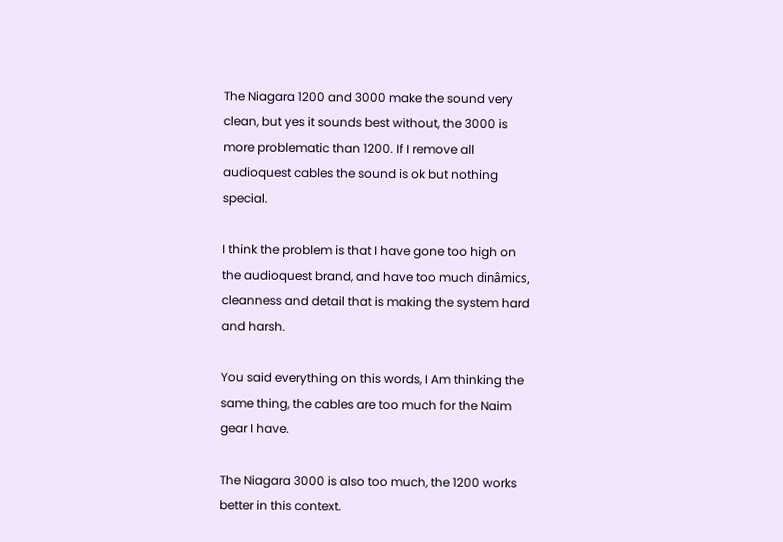The Niagara 1200 and 3000 make the sound very clean, but yes it sounds best without, the 3000 is more problematic than 1200. If I remove all audioquest cables the sound is ok but nothing special.

I think the problem is that I have gone too high on the audioquest brand, and have too much dinâmics, cleanness and detail that is making the system hard and harsh.

You said everything on this words, I Am thinking the same thing, the cables are too much for the Naim gear I have.

The Niagara 3000 is also too much, the 1200 works better in this context.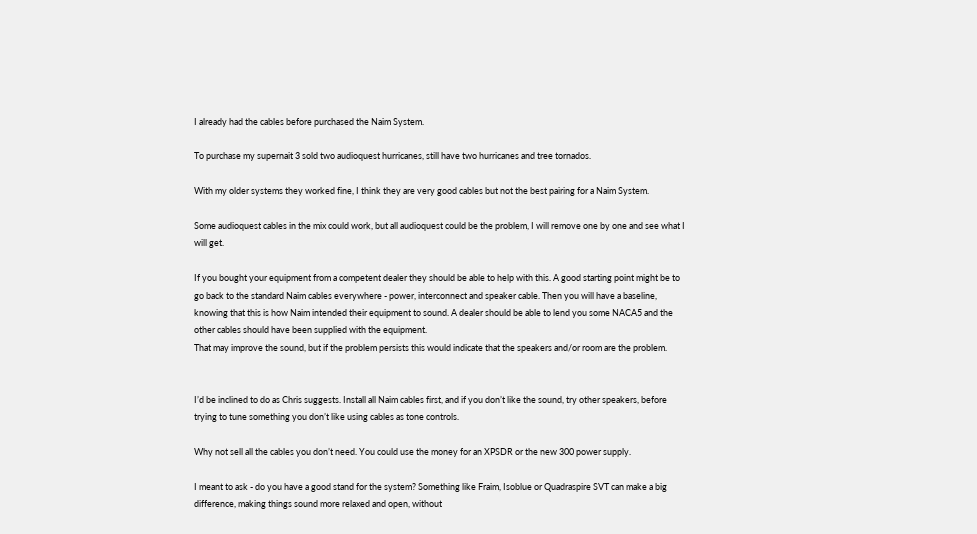I already had the cables before purchased the Naim System.

To purchase my supernait 3 sold two audioquest hurricanes, still have two hurricanes and tree tornados.

With my older systems they worked fine, I think they are very good cables but not the best pairing for a Naim System.

Some audioquest cables in the mix could work, but all audioquest could be the problem, I will remove one by one and see what I will get.

If you bought your equipment from a competent dealer they should be able to help with this. A good starting point might be to go back to the standard Naim cables everywhere - power, interconnect and speaker cable. Then you will have a baseline, knowing that this is how Naim intended their equipment to sound. A dealer should be able to lend you some NACA5 and the other cables should have been supplied with the equipment.
That may improve the sound, but if the problem persists this would indicate that the speakers and/or room are the problem.


I’d be inclined to do as Chris suggests. Install all Naim cables first, and if you don’t like the sound, try other speakers, before trying to tune something you don’t like using cables as tone controls.

Why not sell all the cables you don’t need. You could use the money for an XPSDR or the new 300 power supply.

I meant to ask - do you have a good stand for the system? Something like Fraim, Isoblue or Quadraspire SVT can make a big difference, making things sound more relaxed and open, without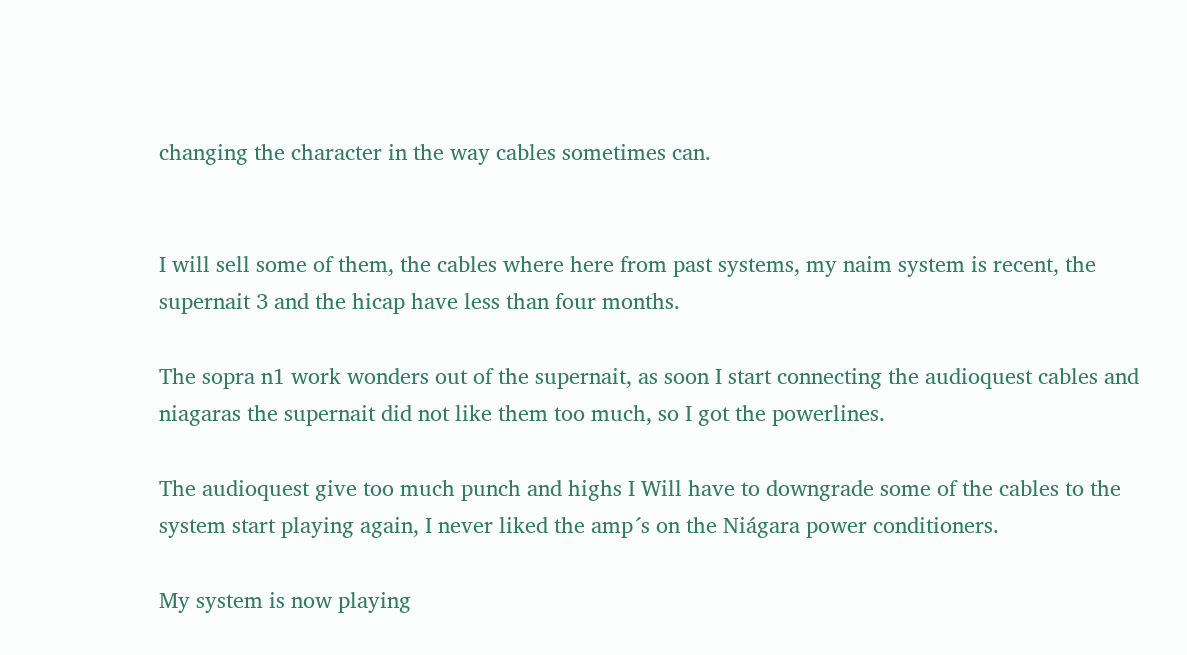changing the character in the way cables sometimes can.


I will sell some of them, the cables where here from past systems, my naim system is recent, the supernait 3 and the hicap have less than four months.

The sopra n1 work wonders out of the supernait, as soon I start connecting the audioquest cables and niagaras the supernait did not like them too much, so I got the powerlines.

The audioquest give too much punch and highs I Will have to downgrade some of the cables to the system start playing again, I never liked the amp´s on the Niágara power conditioners.

My system is now playing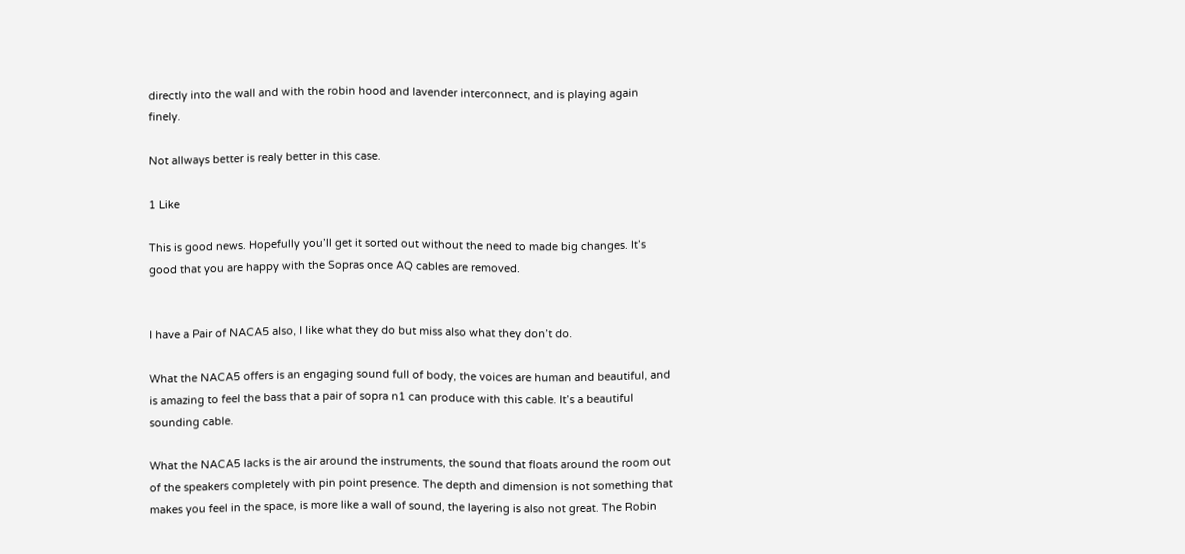directly into the wall and with the robin hood and lavender interconnect, and is playing again finely.

Not allways better is realy better in this case.

1 Like

This is good news. Hopefully you’ll get it sorted out without the need to made big changes. It’s good that you are happy with the Sopras once AQ cables are removed.


I have a Pair of NACA5 also, I like what they do but miss also what they don’t do.

What the NACA5 offers is an engaging sound full of body, the voices are human and beautiful, and is amazing to feel the bass that a pair of sopra n1 can produce with this cable. It’s a beautiful sounding cable.

What the NACA5 lacks is the air around the instruments, the sound that floats around the room out of the speakers completely with pin point presence. The depth and dimension is not something that makes you feel in the space, is more like a wall of sound, the layering is also not great. The Robin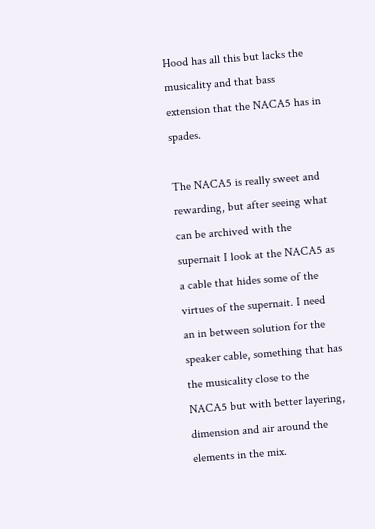Hood has all this but lacks the musicality and that bass extension that the NACA5 has in spades.

The NACA5 is really sweet and rewarding, but after seeing what can be archived with the supernait I look at the NACA5 as a cable that hides some of the virtues of the supernait. I need an in between solution for the speaker cable, something that has the musicality close to the NACA5 but with better layering, dimension and air around the elements in the mix.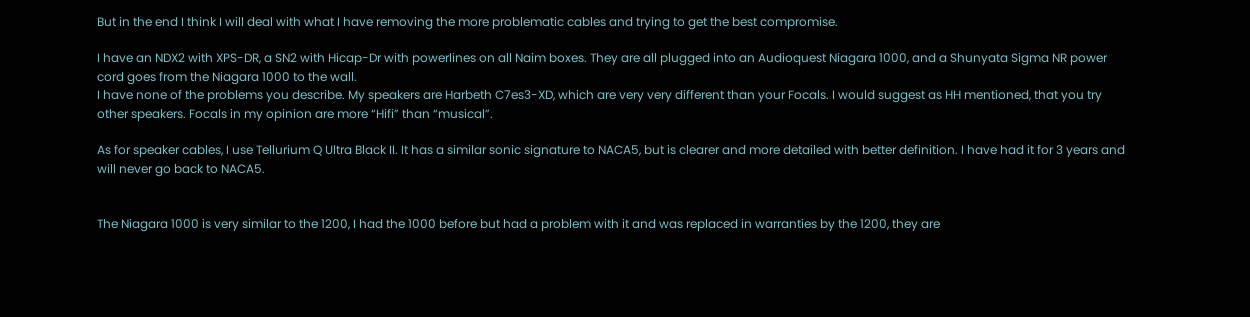But in the end I think I will deal with what I have removing the more problematic cables and trying to get the best compromise.

I have an NDX2 with XPS-DR, a SN2 with Hicap-Dr with powerlines on all Naim boxes. They are all plugged into an Audioquest Niagara 1000, and a Shunyata Sigma NR power cord goes from the Niagara 1000 to the wall.
I have none of the problems you describe. My speakers are Harbeth C7es3-XD, which are very very different than your Focals. I would suggest as HH mentioned, that you try other speakers. Focals in my opinion are more “Hifi” than “musical”.

As for speaker cables, I use Tellurium Q Ultra Black II. It has a similar sonic signature to NACA5, but is clearer and more detailed with better definition. I have had it for 3 years and will never go back to NACA5.


The Niagara 1000 is very similar to the 1200, I had the 1000 before but had a problem with it and was replaced in warranties by the 1200, they are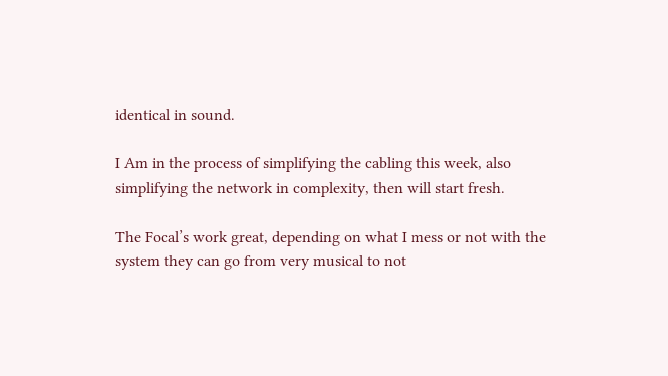identical in sound.

I Am in the process of simplifying the cabling this week, also simplifying the network in complexity, then will start fresh.

The Focal’s work great, depending on what I mess or not with the system they can go from very musical to not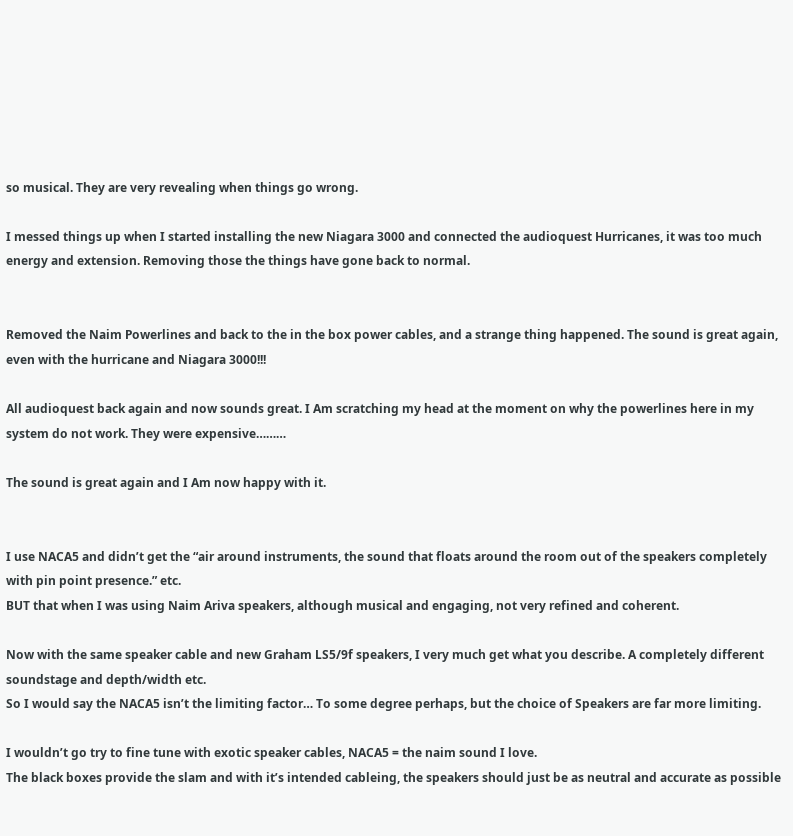so musical. They are very revealing when things go wrong.

I messed things up when I started installing the new Niagara 3000 and connected the audioquest Hurricanes, it was too much energy and extension. Removing those the things have gone back to normal.


Removed the Naim Powerlines and back to the in the box power cables, and a strange thing happened. The sound is great again, even with the hurricane and Niagara 3000!!!

All audioquest back again and now sounds great. I Am scratching my head at the moment on why the powerlines here in my system do not work. They were expensive………

The sound is great again and I Am now happy with it.


I use NACA5 and didn’t get the “air around instruments, the sound that floats around the room out of the speakers completely with pin point presence.” etc.
BUT that when I was using Naim Ariva speakers, although musical and engaging, not very refined and coherent.

Now with the same speaker cable and new Graham LS5/9f speakers, I very much get what you describe. A completely different soundstage and depth/width etc.
So I would say the NACA5 isn’t the limiting factor… To some degree perhaps, but the choice of Speakers are far more limiting.

I wouldn’t go try to fine tune with exotic speaker cables, NACA5 = the naim sound I love.
The black boxes provide the slam and with it’s intended cableing, the speakers should just be as neutral and accurate as possible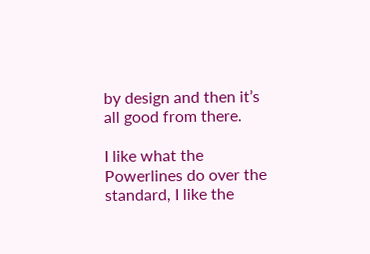by design and then it’s all good from there.

I like what the Powerlines do over the standard, I like the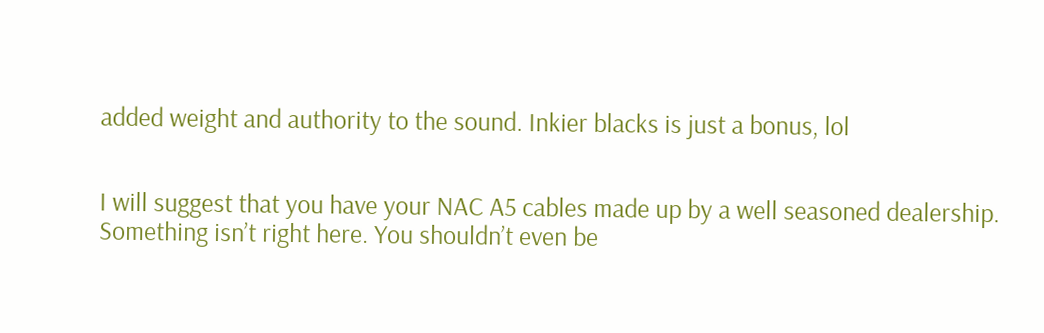added weight and authority to the sound. Inkier blacks is just a bonus, lol


I will suggest that you have your NAC A5 cables made up by a well seasoned dealership. Something isn’t right here. You shouldn’t even be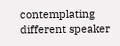contemplating different speaker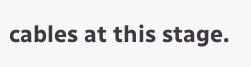cables at this stage.